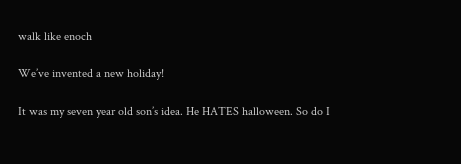walk like enoch

We’ve invented a new holiday!

It was my seven year old son’s idea. He HATES halloween. So do I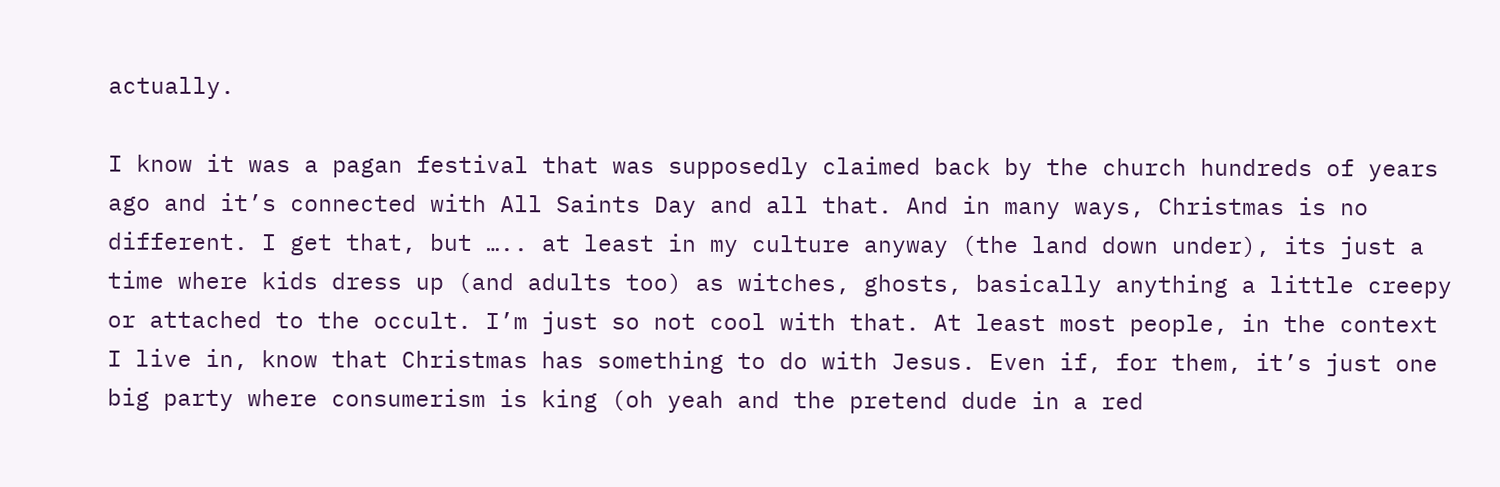actually.

I know it was a pagan festival that was supposedly claimed back by the church hundreds of years ago and it’s connected with All Saints Day and all that. And in many ways, Christmas is no different. I get that, but ….. at least in my culture anyway (the land down under), its just a time where kids dress up (and adults too) as witches, ghosts, basically anything a little creepy or attached to the occult. I’m just so not cool with that. At least most people, in the context I live in, know that Christmas has something to do with Jesus. Even if, for them, it’s just one big party where consumerism is king (oh yeah and the pretend dude in a red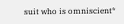suit who is omniscient*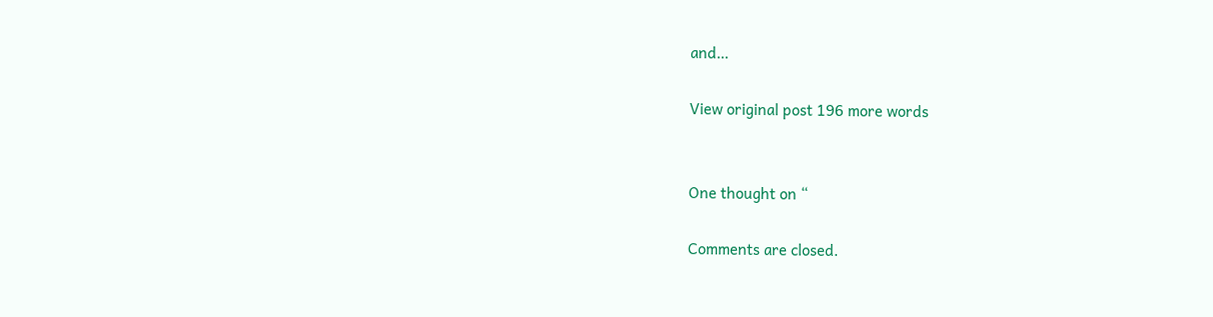and…

View original post 196 more words


One thought on “

Comments are closed.